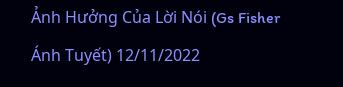Ảnh Hưởng Của Lời Nói (Gs Fisher Ánh Tuyết) 12/11/2022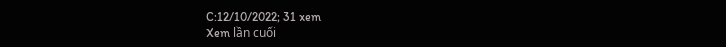C:12/10/2022; 31 xem
Xem lần cuối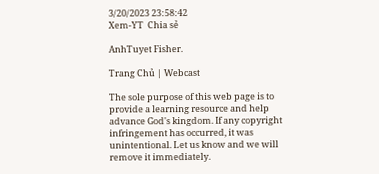3/20/2023 23:58:42
Xem-YT  Chia sẻ

AnhTuyet Fisher.

Trang Chủ | Webcast

The sole purpose of this web page is to provide a learning resource and help advance God's kingdom. If any copyright infringement has occurred, it was unintentional. Let us know and we will remove it immediately.